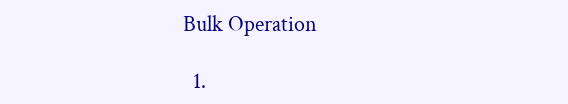Bulk Operation

  1.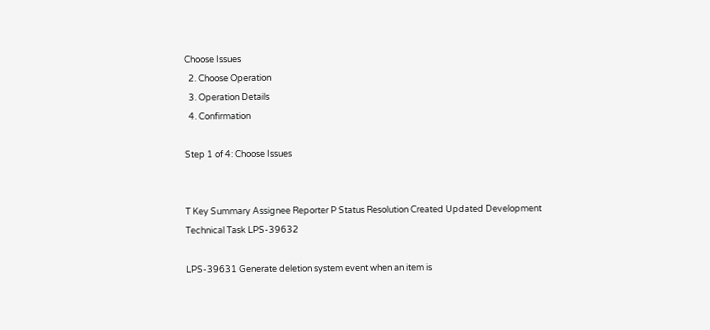Choose Issues
  2. Choose Operation
  3. Operation Details
  4. Confirmation

Step 1 of 4: Choose Issues


T Key Summary Assignee Reporter P Status Resolution Created Updated Development
Technical Task LPS-39632

LPS-39631 Generate deletion system event when an item is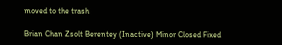moved to the trash

Brian Chan Zsolt Berentey (Inactive) Minor Closed Fixed